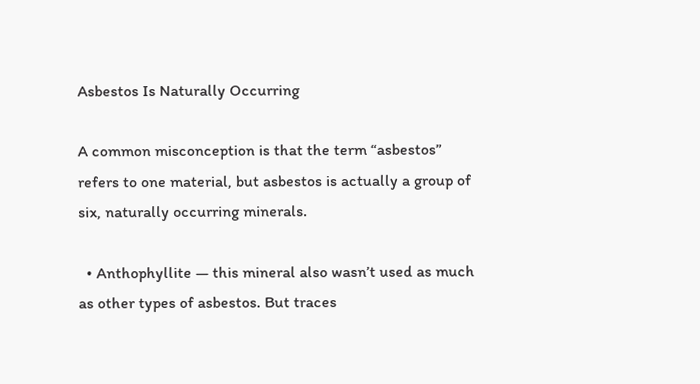Asbestos Is Naturally Occurring

A common misconception is that the term “asbestos” refers to one material, but asbestos is actually a group of six, naturally occurring minerals.

  • Anthophyllite — this mineral also wasn’t used as much as other types of asbestos. But traces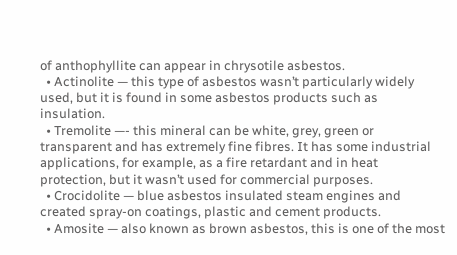of anthophyllite can appear in chrysotile asbestos.
  • Actinolite — this type of asbestos wasn’t particularly widely used, but it is found in some asbestos products such as insulation.
  • Tremolite —- this mineral can be white, grey, green or transparent and has extremely fine fibres. It has some industrial applications, for example, as a fire retardant and in heat protection, but it wasn’t used for commercial purposes.
  • Crocidolite — blue asbestos insulated steam engines and created spray-on coatings, plastic and cement products.
  • Amosite — also known as brown asbestos, this is one of the most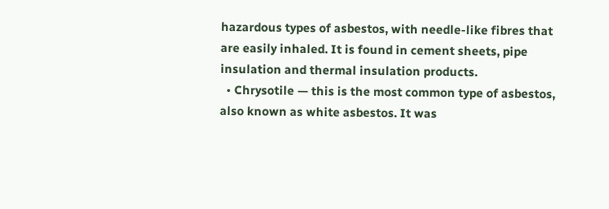hazardous types of asbestos, with needle-like fibres that are easily inhaled. It is found in cement sheets, pipe insulation and thermal insulation products.
  • Chrysotile — this is the most common type of asbestos, also known as white asbestos. It was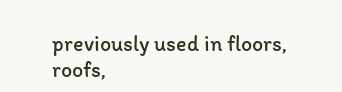previously used in floors, roofs,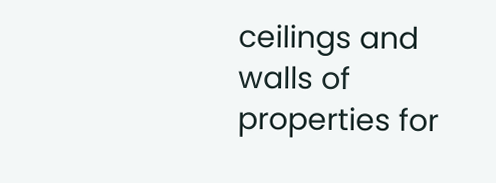ceilings and walls of properties for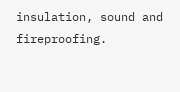insulation, sound and fireproofing.